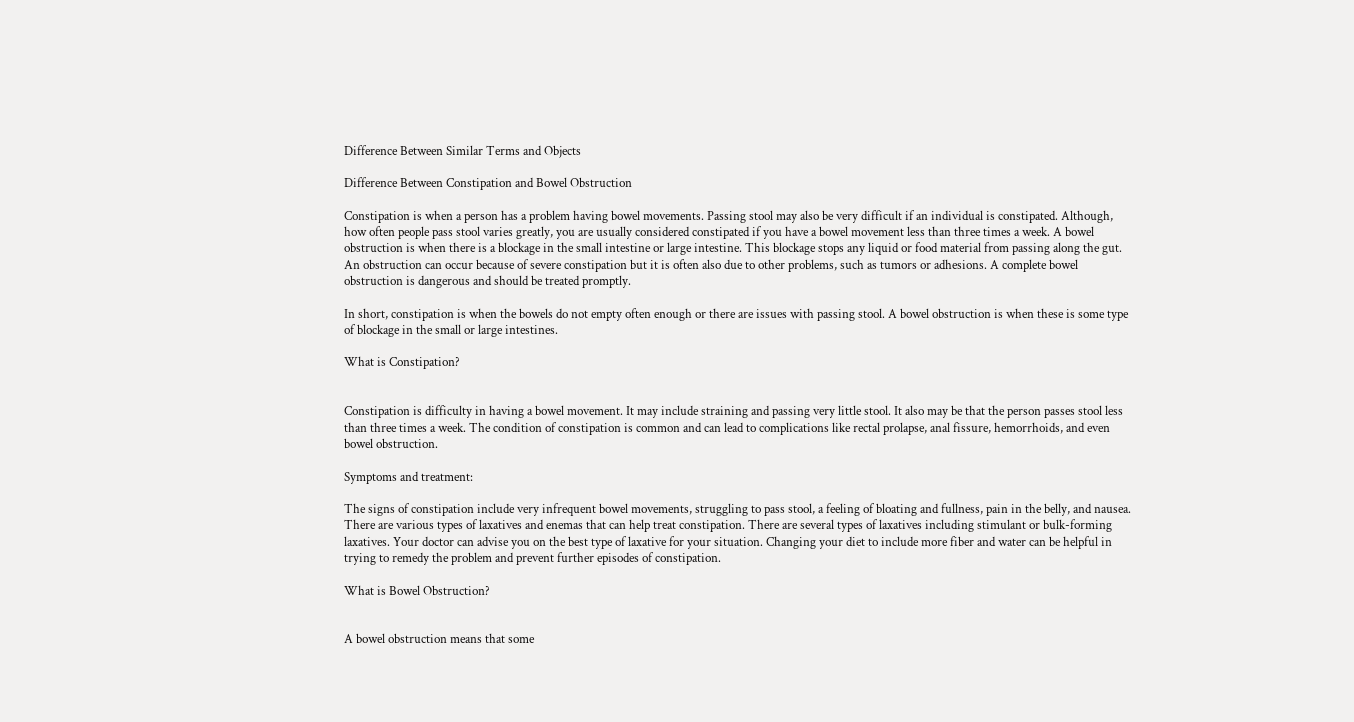Difference Between Similar Terms and Objects

Difference Between Constipation and Bowel Obstruction

Constipation is when a person has a problem having bowel movements. Passing stool may also be very difficult if an individual is constipated. Although, how often people pass stool varies greatly, you are usually considered constipated if you have a bowel movement less than three times a week. A bowel obstruction is when there is a blockage in the small intestine or large intestine. This blockage stops any liquid or food material from passing along the gut. An obstruction can occur because of severe constipation but it is often also due to other problems, such as tumors or adhesions. A complete bowel obstruction is dangerous and should be treated promptly.

In short, constipation is when the bowels do not empty often enough or there are issues with passing stool. A bowel obstruction is when these is some type of blockage in the small or large intestines.

What is Constipation?


Constipation is difficulty in having a bowel movement. It may include straining and passing very little stool. It also may be that the person passes stool less than three times a week. The condition of constipation is common and can lead to complications like rectal prolapse, anal fissure, hemorrhoids, and even bowel obstruction.

Symptoms and treatment:

The signs of constipation include very infrequent bowel movements, struggling to pass stool, a feeling of bloating and fullness, pain in the belly, and nausea. There are various types of laxatives and enemas that can help treat constipation. There are several types of laxatives including stimulant or bulk-forming laxatives. Your doctor can advise you on the best type of laxative for your situation. Changing your diet to include more fiber and water can be helpful in trying to remedy the problem and prevent further episodes of constipation.

What is Bowel Obstruction?


A bowel obstruction means that some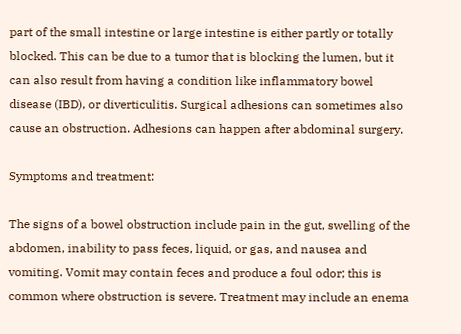part of the small intestine or large intestine is either partly or totally blocked. This can be due to a tumor that is blocking the lumen, but it can also result from having a condition like inflammatory bowel disease (IBD), or diverticulitis. Surgical adhesions can sometimes also cause an obstruction. Adhesions can happen after abdominal surgery.

Symptoms and treatment:

The signs of a bowel obstruction include pain in the gut, swelling of the abdomen, inability to pass feces, liquid, or gas, and nausea and vomiting. Vomit may contain feces and produce a foul odor; this is common where obstruction is severe. Treatment may include an enema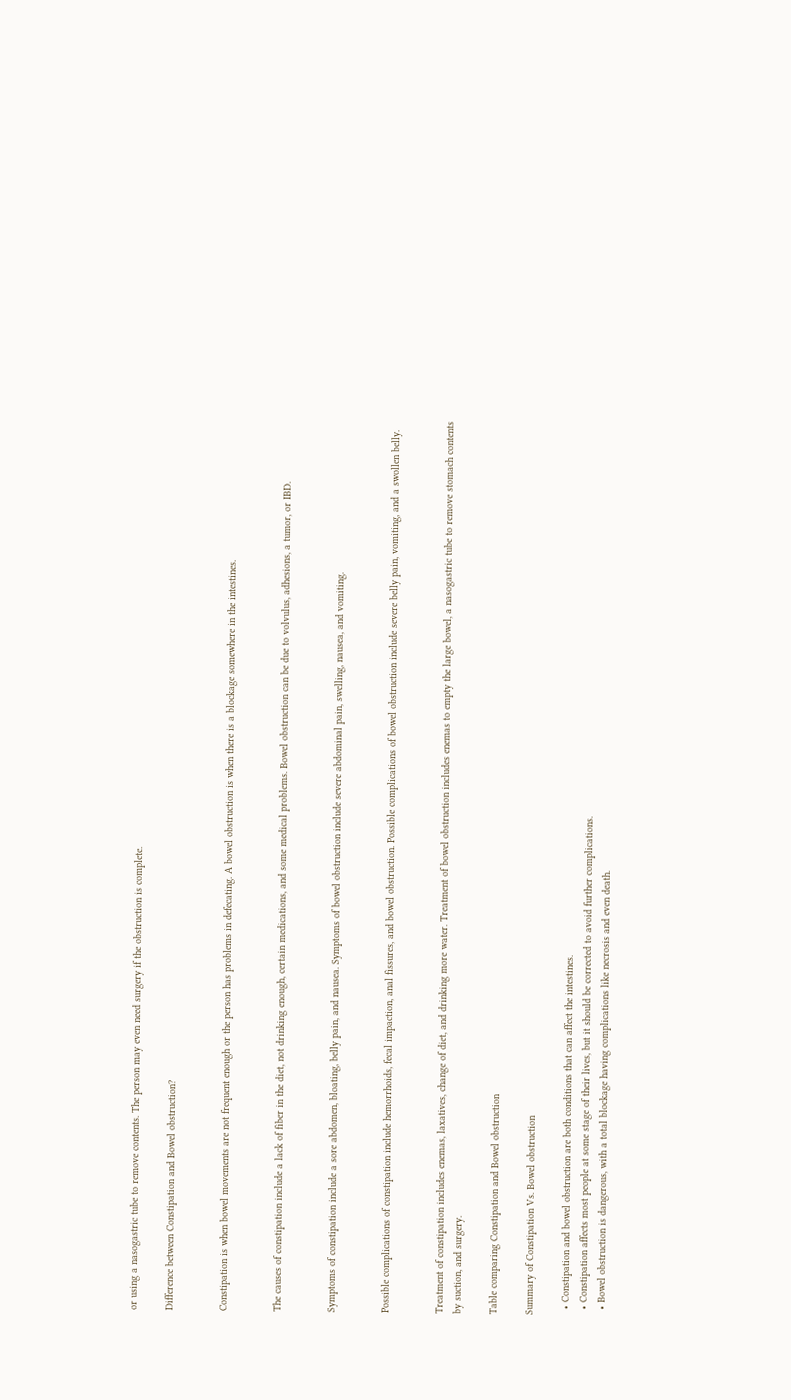or using a nasogastric tube to remove contents. The person may even need surgery if the obstruction is complete.

Difference between Constipation and Bowel obstruction?


Constipation is when bowel movements are not frequent enough or the person has problems in defecating. A bowel obstruction is when there is a blockage somewhere in the intestines.


The causes of constipation include a lack of fiber in the diet, not drinking enough, certain medications, and some medical problems. Bowel obstruction can be due to volvulus, adhesions, a tumor, or IBD.


Symptoms of constipation include a sore abdomen, bloating, belly pain, and nausea. Symptoms of bowel obstruction include severe abdominal pain, swelling, nausea, and vomiting.


Possible complications of constipation include hemorrhoids, fecal impaction, anal fissures, and bowel obstruction. Possible complications of bowel obstruction include severe belly pain, vomiting, and a swollen belly.


Treatment of constipation includes enemas, laxatives, change of diet, and drinking more water. Treatment of bowel obstruction includes enemas to empty the large bowel, a nasogastric tube to remove stomach contents by suction, and surgery.

Table comparing Constipation and Bowel obstruction

Summary of Constipation Vs. Bowel obstruction

  • Constipation and bowel obstruction are both conditions that can affect the intestines.
  • Constipation affects most people at some stage of their lives, but it should be corrected to avoid further complications.
  • Bowel obstruction is dangerous, with a total blockage having complications like necrosis and even death.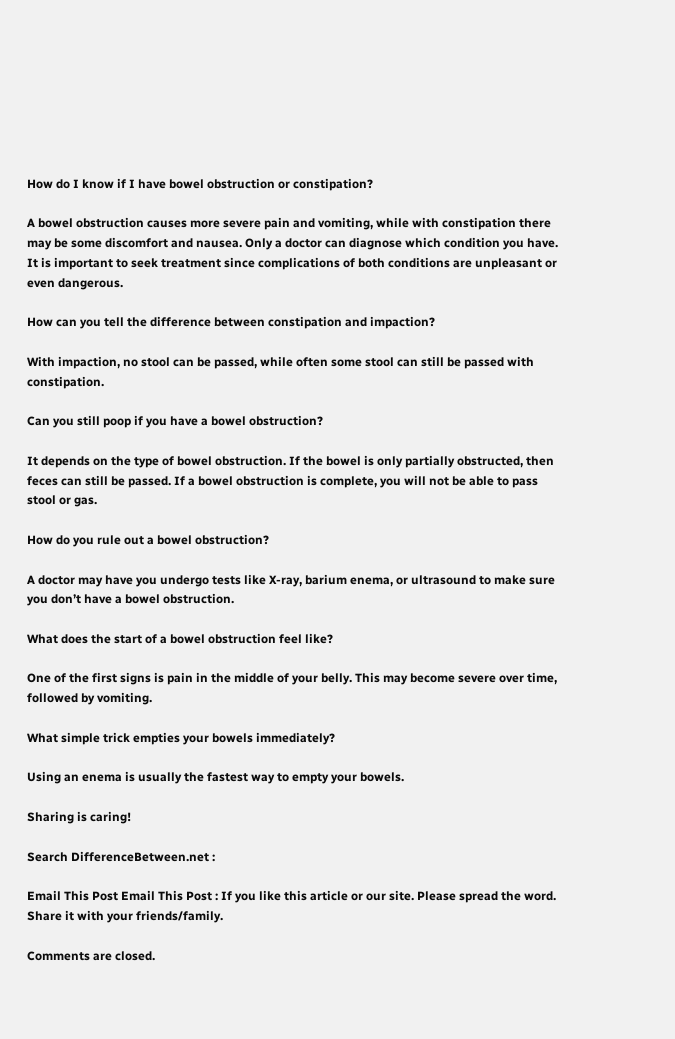How do I know if I have bowel obstruction or constipation?

A bowel obstruction causes more severe pain and vomiting, while with constipation there may be some discomfort and nausea. Only a doctor can diagnose which condition you have. It is important to seek treatment since complications of both conditions are unpleasant or even dangerous.

How can you tell the difference between constipation and impaction?

With impaction, no stool can be passed, while often some stool can still be passed with constipation.

Can you still poop if you have a bowel obstruction?

It depends on the type of bowel obstruction. If the bowel is only partially obstructed, then feces can still be passed. If a bowel obstruction is complete, you will not be able to pass stool or gas.

How do you rule out a bowel obstruction?

A doctor may have you undergo tests like X-ray, barium enema, or ultrasound to make sure you don’t have a bowel obstruction.

What does the start of a bowel obstruction feel like?

One of the first signs is pain in the middle of your belly. This may become severe over time, followed by vomiting.

What simple trick empties your bowels immediately?

Using an enema is usually the fastest way to empty your bowels.

Sharing is caring!

Search DifferenceBetween.net :

Email This Post Email This Post : If you like this article or our site. Please spread the word. Share it with your friends/family.

Comments are closed.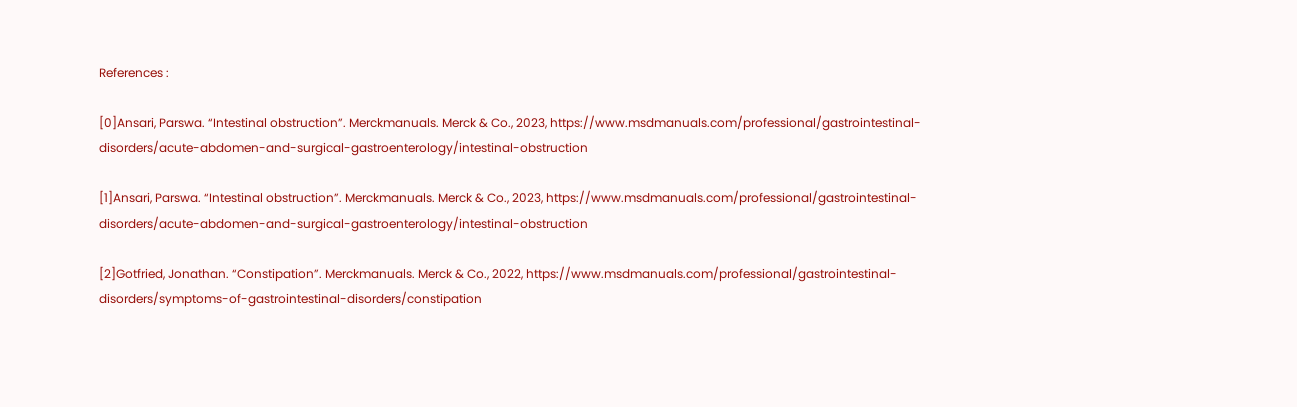References :

[0]Ansari, Parswa. “Intestinal obstruction”. Merckmanuals. Merck & Co., 2023, https://www.msdmanuals.com/professional/gastrointestinal-disorders/acute-abdomen-and-surgical-gastroenterology/intestinal-obstruction

[1]Ansari, Parswa. “Intestinal obstruction”. Merckmanuals. Merck & Co., 2023, https://www.msdmanuals.com/professional/gastrointestinal-disorders/acute-abdomen-and-surgical-gastroenterology/intestinal-obstruction

[2]Gotfried, Jonathan. “Constipation”. Merckmanuals. Merck & Co., 2022, https://www.msdmanuals.com/professional/gastrointestinal-disorders/symptoms-of-gastrointestinal-disorders/constipation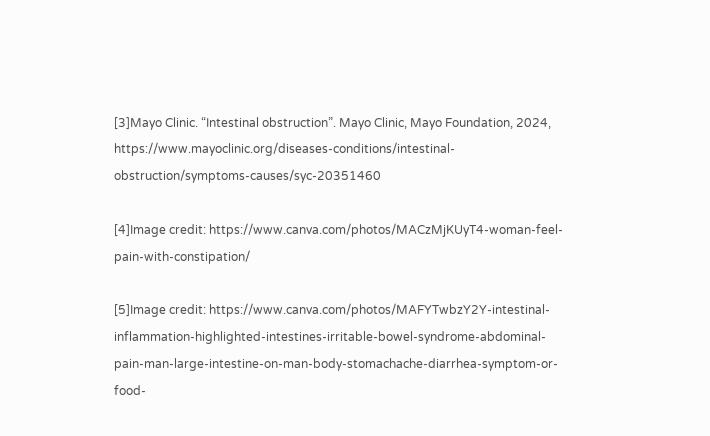[3]Mayo Clinic. “Intestinal obstruction”. Mayo Clinic, Mayo Foundation, 2024, https://www.mayoclinic.org/diseases-conditions/intestinal-obstruction/symptoms-causes/syc-20351460

[4]Image credit: https://www.canva.com/photos/MACzMjKUyT4-woman-feel-pain-with-constipation/

[5]Image credit: https://www.canva.com/photos/MAFYTwbzY2Y-intestinal-inflammation-highlighted-intestines-irritable-bowel-syndrome-abdominal-pain-man-large-intestine-on-man-body-stomachache-diarrhea-symptom-or-food-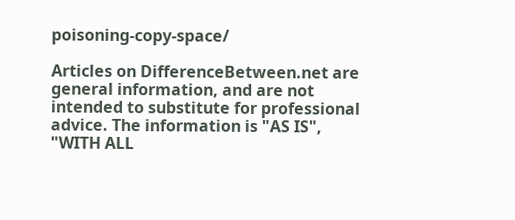poisoning-copy-space/

Articles on DifferenceBetween.net are general information, and are not intended to substitute for professional advice. The information is "AS IS", "WITH ALL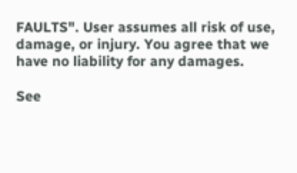FAULTS". User assumes all risk of use, damage, or injury. You agree that we have no liability for any damages.

See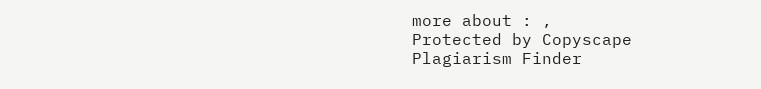more about : ,
Protected by Copyscape Plagiarism Finder